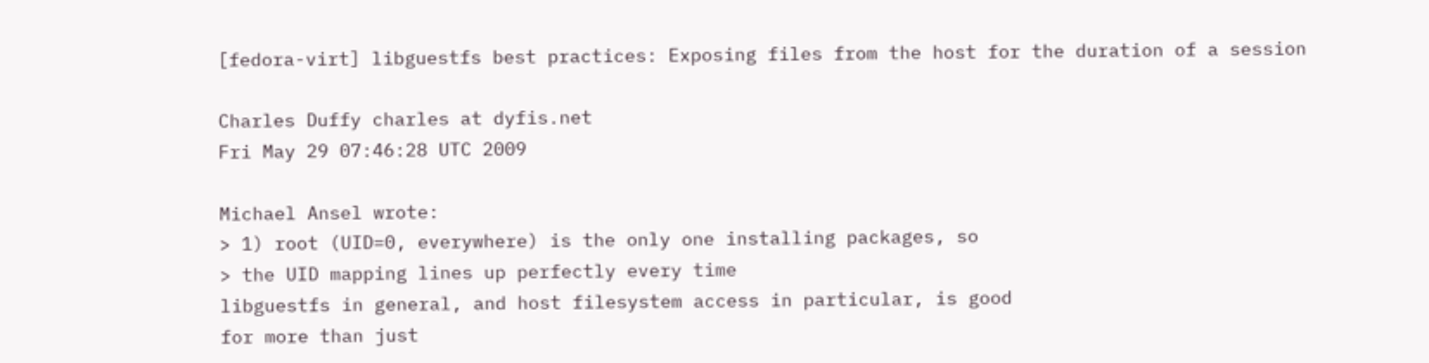[fedora-virt] libguestfs best practices: Exposing files from the host for the duration of a session

Charles Duffy charles at dyfis.net
Fri May 29 07:46:28 UTC 2009

Michael Ansel wrote:
> 1) root (UID=0, everywhere) is the only one installing packages, so
> the UID mapping lines up perfectly every time
libguestfs in general, and host filesystem access in particular, is good
for more than just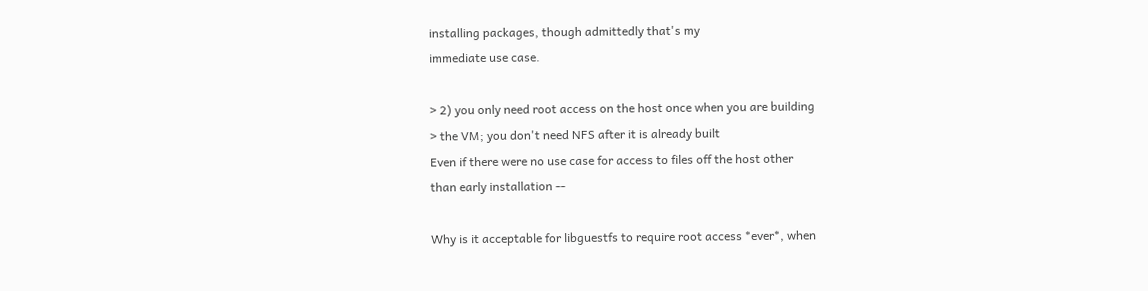installing packages, though admittedly that's my
immediate use case.

> 2) you only need root access on the host once when you are building
> the VM; you don't need NFS after it is already built
Even if there were no use case for access to files off the host other
than early installation --

Why is it acceptable for libguestfs to require root access *ever*, when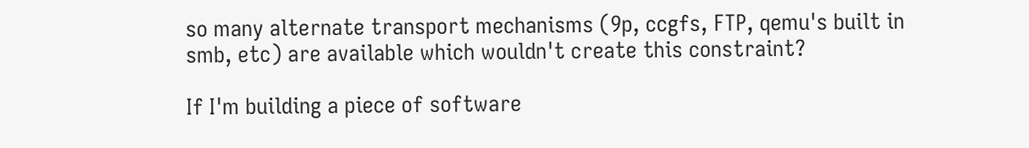so many alternate transport mechanisms (9p, ccgfs, FTP, qemu's built in
smb, etc) are available which wouldn't create this constraint?

If I'm building a piece of software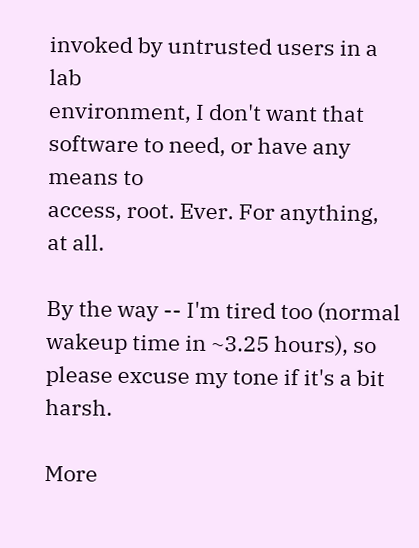invoked by untrusted users in a lab
environment, I don't want that software to need, or have any means to
access, root. Ever. For anything, at all.

By the way -- I'm tired too (normal wakeup time in ~3.25 hours), so
please excuse my tone if it's a bit harsh.

More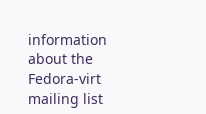information about the Fedora-virt mailing list